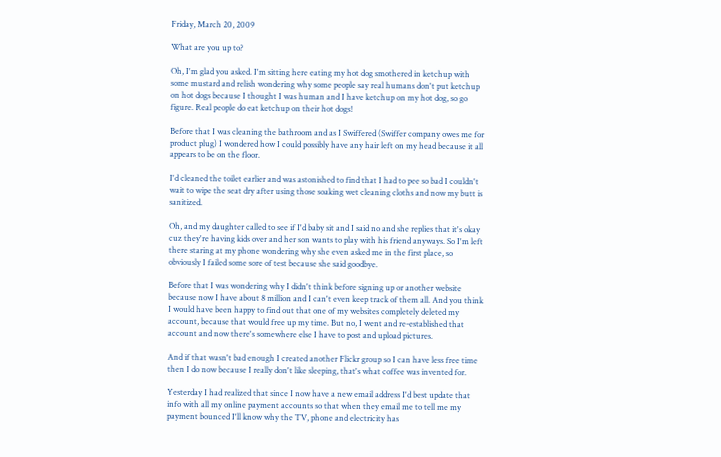Friday, March 20, 2009

What are you up to?

Oh, I'm glad you asked. I'm sitting here eating my hot dog smothered in ketchup with some mustard and relish wondering why some people say real humans don't put ketchup on hot dogs because I thought I was human and I have ketchup on my hot dog, so go figure. Real people do eat ketchup on their hot dogs!

Before that I was cleaning the bathroom and as I Swiffered (Swiffer company owes me for product plug) I wondered how I could possibly have any hair left on my head because it all appears to be on the floor.

I'd cleaned the toilet earlier and was astonished to find that I had to pee so bad I couldn't wait to wipe the seat dry after using those soaking wet cleaning cloths and now my butt is sanitized.

Oh, and my daughter called to see if I'd baby sit and I said no and she replies that it's okay cuz they're having kids over and her son wants to play with his friend anyways. So I'm left there staring at my phone wondering why she even asked me in the first place, so obviously I failed some sore of test because she said goodbye.

Before that I was wondering why I didn't think before signing up or another website because now I have about 8 million and I can't even keep track of them all. And you think I would have been happy to find out that one of my websites completely deleted my account, because that would free up my time. But no, I went and re-established that account and now there's somewhere else I have to post and upload pictures.

And if that wasn't bad enough I created another Flickr group so I can have less free time then I do now because I really don't like sleeping, that's what coffee was invented for.

Yesterday I had realized that since I now have a new email address I'd best update that info with all my online payment accounts so that when they email me to tell me my payment bounced I'll know why the TV, phone and electricity has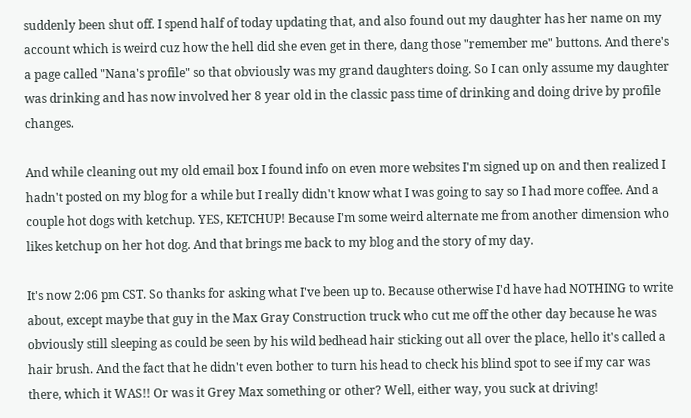suddenly been shut off. I spend half of today updating that, and also found out my daughter has her name on my account which is weird cuz how the hell did she even get in there, dang those "remember me" buttons. And there's a page called "Nana's profile" so that obviously was my grand daughters doing. So I can only assume my daughter was drinking and has now involved her 8 year old in the classic pass time of drinking and doing drive by profile changes.

And while cleaning out my old email box I found info on even more websites I'm signed up on and then realized I hadn't posted on my blog for a while but I really didn't know what I was going to say so I had more coffee. And a couple hot dogs with ketchup. YES, KETCHUP! Because I'm some weird alternate me from another dimension who likes ketchup on her hot dog. And that brings me back to my blog and the story of my day.

It's now 2:06 pm CST. So thanks for asking what I've been up to. Because otherwise I'd have had NOTHING to write about, except maybe that guy in the Max Gray Construction truck who cut me off the other day because he was obviously still sleeping as could be seen by his wild bedhead hair sticking out all over the place, hello it's called a hair brush. And the fact that he didn't even bother to turn his head to check his blind spot to see if my car was there, which it WAS!! Or was it Grey Max something or other? Well, either way, you suck at driving!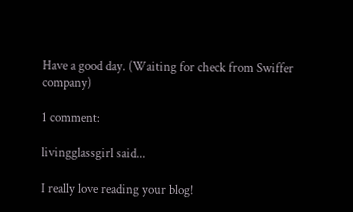Have a good day. (Waiting for check from Swiffer company)

1 comment:

livingglassgirl said...

I really love reading your blog!